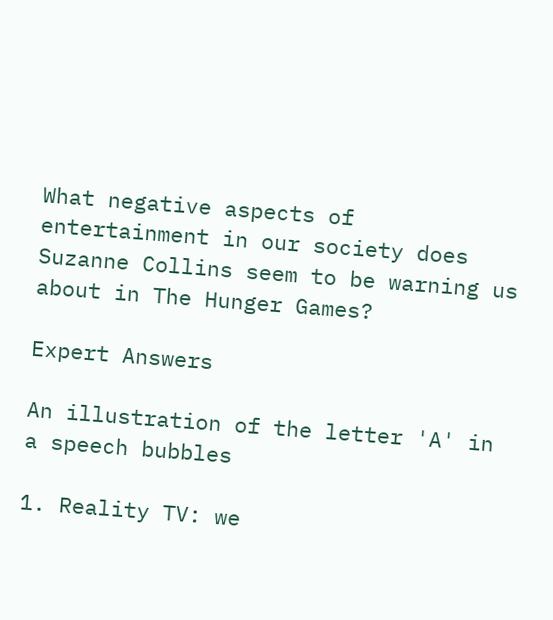What negative aspects of entertainment in our society does Suzanne Collins seem to be warning us about in The Hunger Games?

Expert Answers

An illustration of the letter 'A' in a speech bubbles

1. Reality TV: we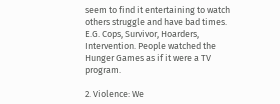seem to find it entertaining to watch others struggle and have bad times. E.G. Cops, Survivor, Hoarders, Intervention. People watched the Hunger Games as if it were a TV program.

2. Violence: We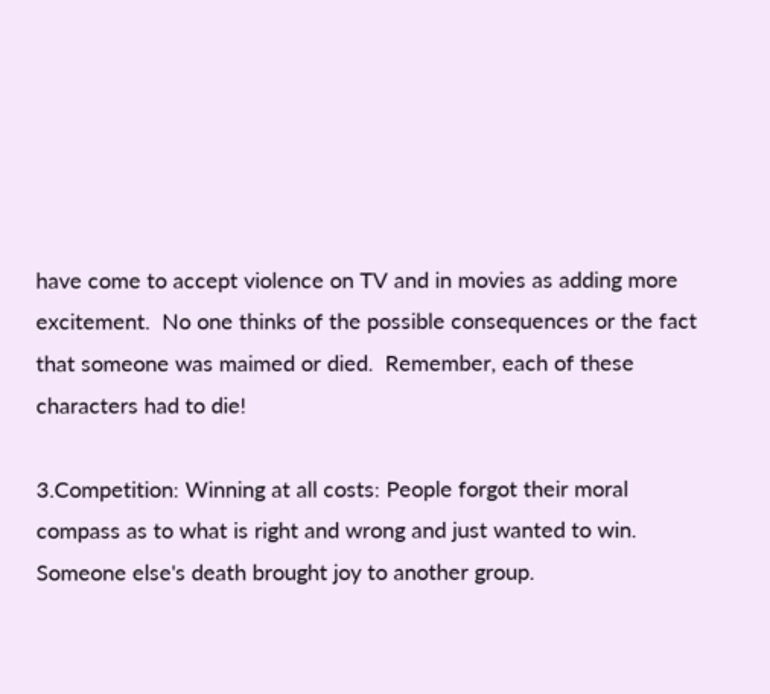have come to accept violence on TV and in movies as adding more excitement.  No one thinks of the possible consequences or the fact that someone was maimed or died.  Remember, each of these characters had to die!

3.Competition: Winning at all costs: People forgot their moral compass as to what is right and wrong and just wanted to win. Someone else's death brought joy to another group.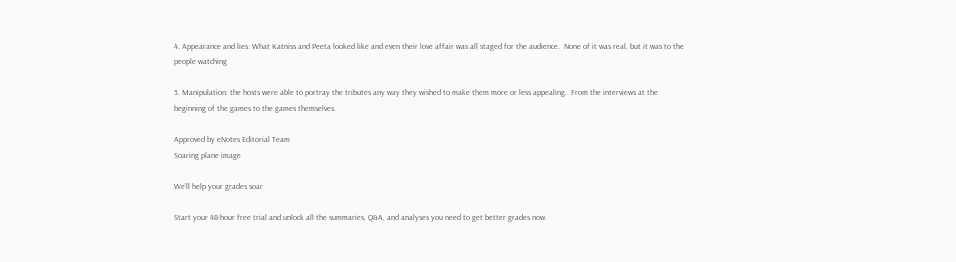4. Appearance and lies: What Katniss and Peeta looked like and even their love affair was all staged for the audience.  None of it was real, but it was to the people watching

5. Manipulation: the hosts were able to portray the tributes any way they wished to make them more or less appealing.  From the interviews at the beginning of the games to the games themselves.

Approved by eNotes Editorial Team
Soaring plane image

We’ll help your grades soar

Start your 48-hour free trial and unlock all the summaries, Q&A, and analyses you need to get better grades now.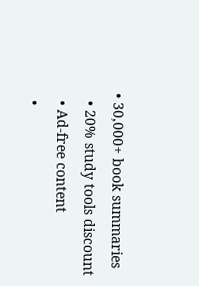• 30,000+ book summaries
  • 20% study tools discount
  • Ad-free content
  •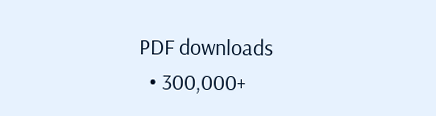PDF downloads
  • 300,000+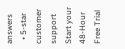answers
  • 5-star customer support
Start your 48-Hour Free Trial